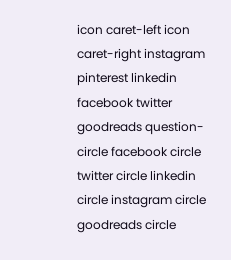icon caret-left icon caret-right instagram pinterest linkedin facebook twitter goodreads question-circle facebook circle twitter circle linkedin circle instagram circle goodreads circle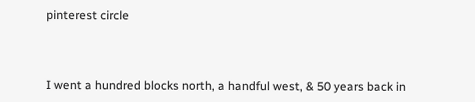pinterest circle



I went a hundred blocks north, a handful west, & 50 years back in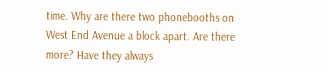time. Why are there two phonebooths on West End Avenue a block apart. Are there more? Have they always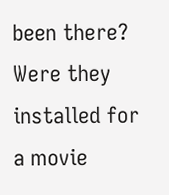been there? Were they installed for a movie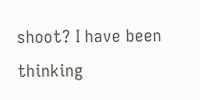shoot? I have been thinking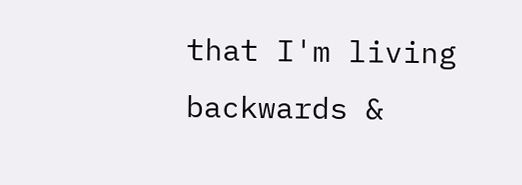that I'm living backwards &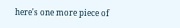here's one more piece of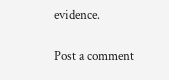evidence.

Post a comment